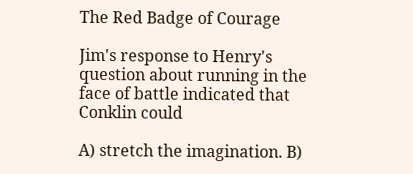The Red Badge of Courage

Jim's response to Henry's question about running in the face of battle indicated that Conklin could

A) stretch the imagination. B)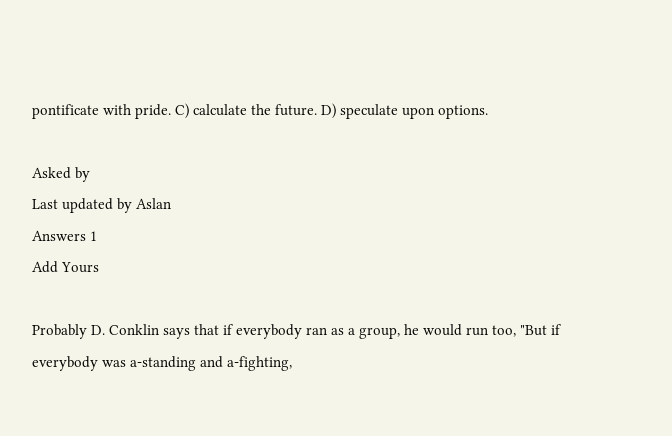pontificate with pride. C) calculate the future. D) speculate upon options.

Asked by
Last updated by Aslan
Answers 1
Add Yours

Probably D. Conklin says that if everybody ran as a group, he would run too, "But if everybody was a-standing and a-fighting,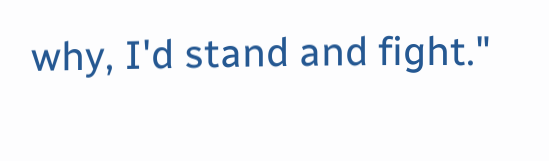why, I'd stand and fight."